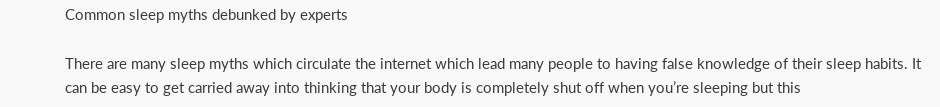Common sleep myths debunked by experts

There are many sleep myths which circulate the internet which lead many people to having false knowledge of their sleep habits. It can be easy to get carried away into thinking that your body is completely shut off when you’re sleeping but this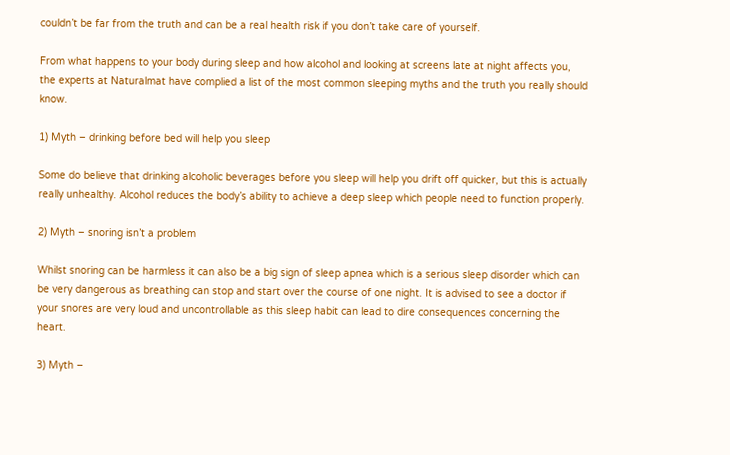couldn’t be far from the truth and can be a real health risk if you don’t take care of yourself.

From what happens to your body during sleep and how alcohol and looking at screens late at night affects you, the experts at Naturalmat have complied a list of the most common sleeping myths and the truth you really should know.

1) Myth – drinking before bed will help you sleep

Some do believe that drinking alcoholic beverages before you sleep will help you drift off quicker, but this is actually really unhealthy. Alcohol reduces the body’s ability to achieve a deep sleep which people need to function properly.

2) Myth – snoring isn’t a problem

Whilst snoring can be harmless it can also be a big sign of sleep apnea which is a serious sleep disorder which can be very dangerous as breathing can stop and start over the course of one night. It is advised to see a doctor if your snores are very loud and uncontrollable as this sleep habit can lead to dire consequences concerning the heart.

3) Myth –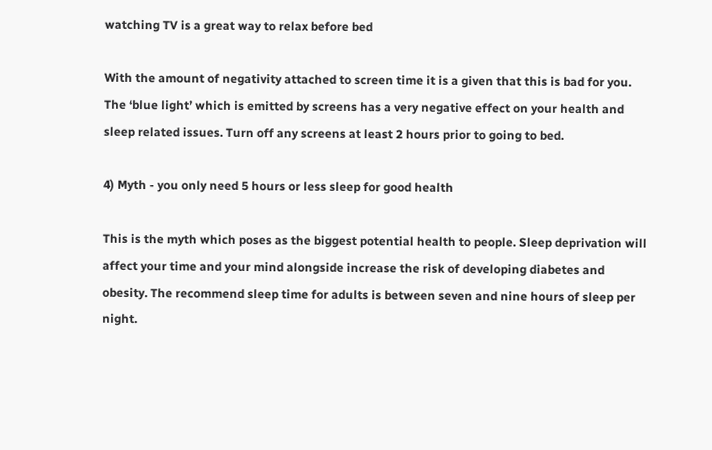watching TV is a great way to relax before bed

With the amount of negativity attached to screen time it is a given that this is bad for you. The ‘blue light’ which is emitted by screens has a very negative effect on your health and sleep related issues. Turn off any screens at least 2 hours prior to going to bed.

4) Myth - you only need 5 hours or less sleep for good health

This is the myth which poses as the biggest potential health to people. Sleep deprivation will affect your time and your mind alongside increase the risk of developing diabetes and obesity. The recommend sleep time for adults is between seven and nine hours of sleep per night.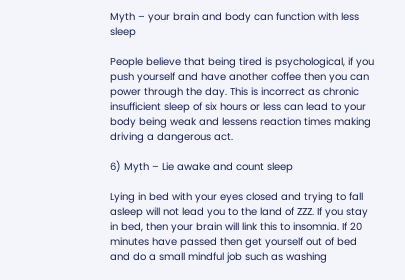Myth – your brain and body can function with less sleep

People believe that being tired is psychological, if you push yourself and have another coffee then you can power through the day. This is incorrect as chronic insufficient sleep of six hours or less can lead to your body being weak and lessens reaction times making driving a dangerous act.

6) Myth – Lie awake and count sleep

Lying in bed with your eyes closed and trying to fall asleep will not lead you to the land of ZZZ. If you stay in bed, then your brain will link this to insomnia. If 20 minutes have passed then get yourself out of bed and do a small mindful job such as washing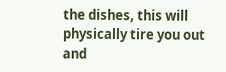the dishes, this will physically tire you out and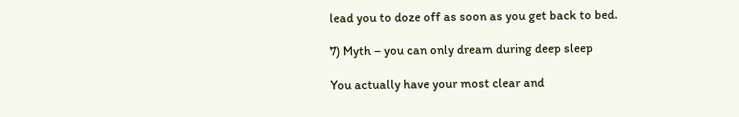lead you to doze off as soon as you get back to bed.

7) Myth – you can only dream during deep sleep

You actually have your most clear and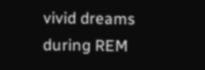vivid dreams during REM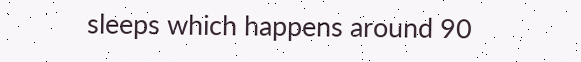sleeps which happens around 90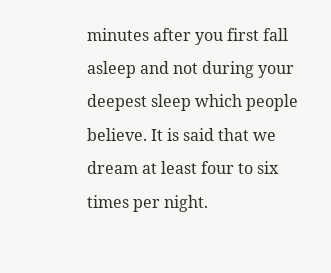minutes after you first fall asleep and not during your deepest sleep which people believe. It is said that we dream at least four to six times per night.